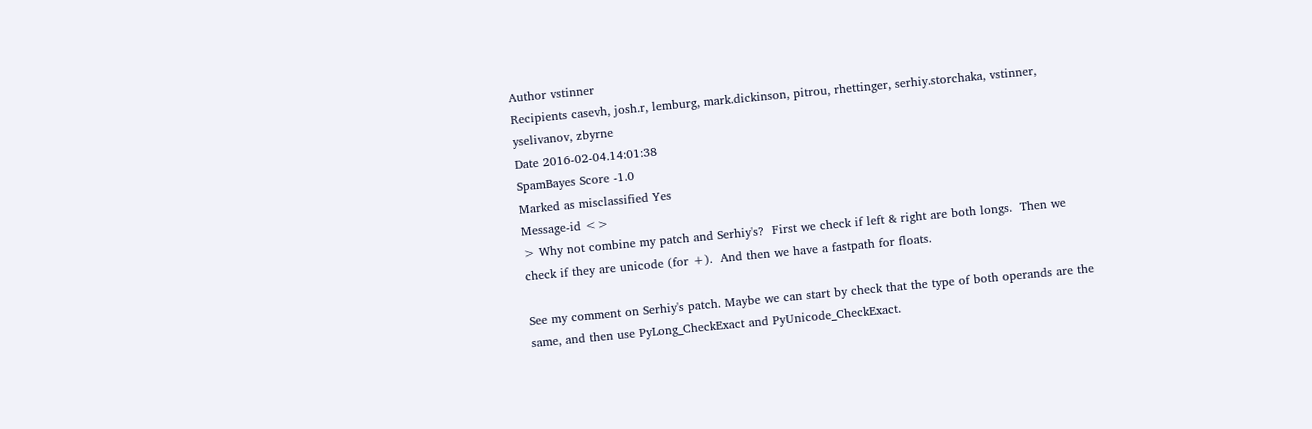Author vstinner
Recipients casevh, josh.r, lemburg, mark.dickinson, pitrou, rhettinger, serhiy.storchaka, vstinner, yselivanov, zbyrne
Date 2016-02-04.14:01:38
SpamBayes Score -1.0
Marked as misclassified Yes
Message-id <>
> Why not combine my patch and Serhiy's?  First we check if left & right are both longs.  Then we check if they are unicode (for +).  And then we have a fastpath for floats.

See my comment on Serhiy's patch. Maybe we can start by check that the type of both operands are the same, and then use PyLong_CheckExact and PyUnicode_CheckExact.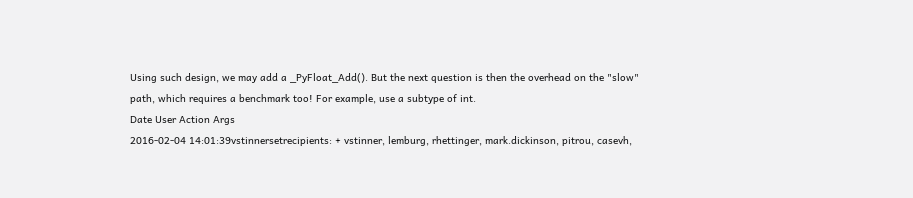Using such design, we may add a _PyFloat_Add(). But the next question is then the overhead on the "slow" path, which requires a benchmark too! For example, use a subtype of int.
Date User Action Args
2016-02-04 14:01:39vstinnersetrecipients: + vstinner, lemburg, rhettinger, mark.dickinson, pitrou, casevh,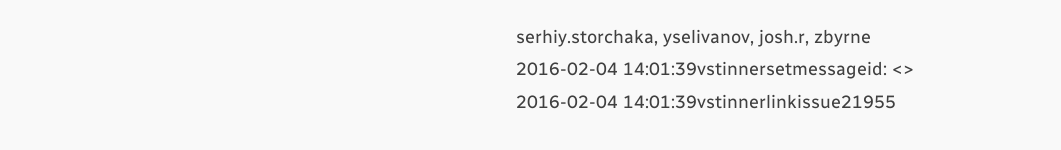serhiy.storchaka, yselivanov, josh.r, zbyrne
2016-02-04 14:01:39vstinnersetmessageid: <>
2016-02-04 14:01:39vstinnerlinkissue21955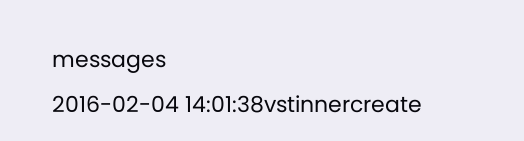messages
2016-02-04 14:01:38vstinnercreate